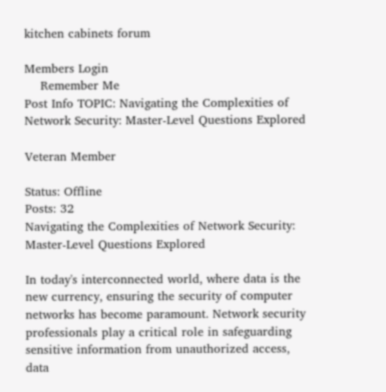kitchen cabinets forum

Members Login
    Remember Me
Post Info TOPIC: Navigating the Complexities of Network Security: Master-Level Questions Explored

Veteran Member

Status: Offline
Posts: 32
Navigating the Complexities of Network Security: Master-Level Questions Explored

In today's interconnected world, where data is the new currency, ensuring the security of computer networks has become paramount. Network security professionals play a critical role in safeguarding sensitive information from unauthorized access, data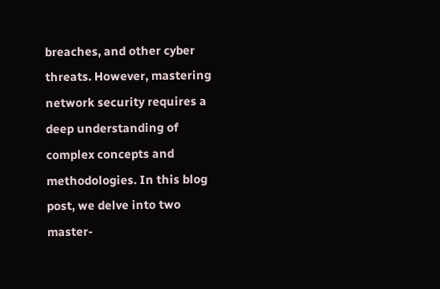breaches, and other cyber threats. However, mastering network security requires a deep understanding of complex concepts and methodologies. In this blog post, we delve into two master-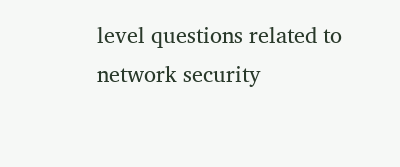level questions related to network security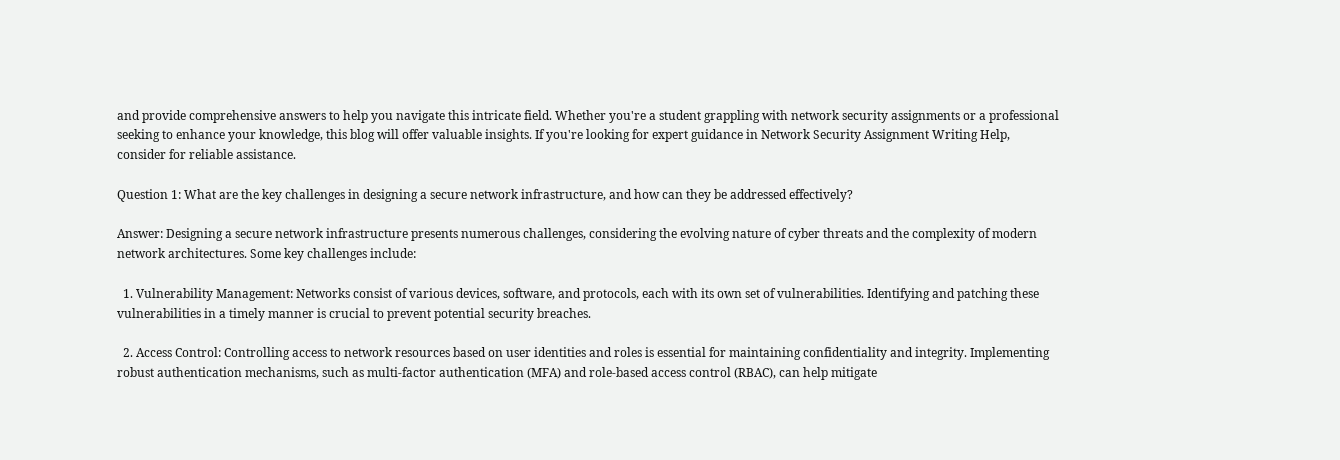and provide comprehensive answers to help you navigate this intricate field. Whether you're a student grappling with network security assignments or a professional seeking to enhance your knowledge, this blog will offer valuable insights. If you're looking for expert guidance in Network Security Assignment Writing Help, consider for reliable assistance.

Question 1: What are the key challenges in designing a secure network infrastructure, and how can they be addressed effectively?

Answer: Designing a secure network infrastructure presents numerous challenges, considering the evolving nature of cyber threats and the complexity of modern network architectures. Some key challenges include:

  1. Vulnerability Management: Networks consist of various devices, software, and protocols, each with its own set of vulnerabilities. Identifying and patching these vulnerabilities in a timely manner is crucial to prevent potential security breaches.

  2. Access Control: Controlling access to network resources based on user identities and roles is essential for maintaining confidentiality and integrity. Implementing robust authentication mechanisms, such as multi-factor authentication (MFA) and role-based access control (RBAC), can help mitigate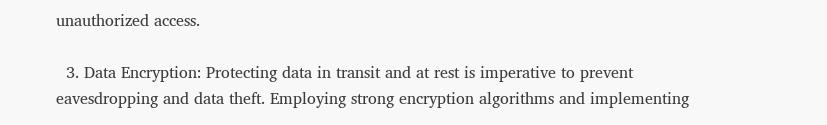unauthorized access.

  3. Data Encryption: Protecting data in transit and at rest is imperative to prevent eavesdropping and data theft. Employing strong encryption algorithms and implementing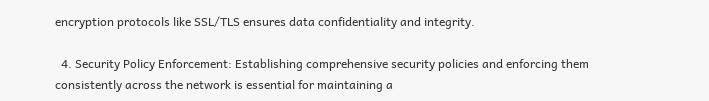encryption protocols like SSL/TLS ensures data confidentiality and integrity.

  4. Security Policy Enforcement: Establishing comprehensive security policies and enforcing them consistently across the network is essential for maintaining a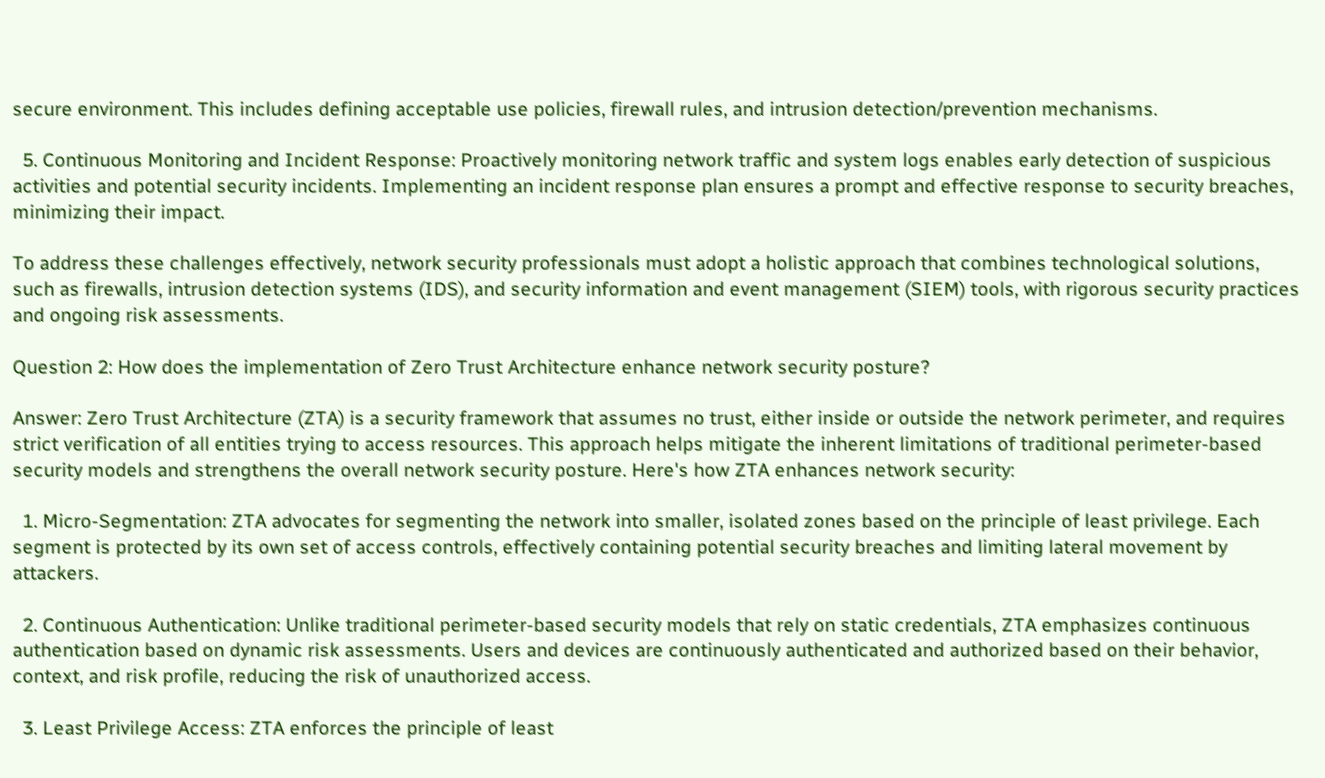secure environment. This includes defining acceptable use policies, firewall rules, and intrusion detection/prevention mechanisms.

  5. Continuous Monitoring and Incident Response: Proactively monitoring network traffic and system logs enables early detection of suspicious activities and potential security incidents. Implementing an incident response plan ensures a prompt and effective response to security breaches, minimizing their impact.

To address these challenges effectively, network security professionals must adopt a holistic approach that combines technological solutions, such as firewalls, intrusion detection systems (IDS), and security information and event management (SIEM) tools, with rigorous security practices and ongoing risk assessments.

Question 2: How does the implementation of Zero Trust Architecture enhance network security posture?

Answer: Zero Trust Architecture (ZTA) is a security framework that assumes no trust, either inside or outside the network perimeter, and requires strict verification of all entities trying to access resources. This approach helps mitigate the inherent limitations of traditional perimeter-based security models and strengthens the overall network security posture. Here's how ZTA enhances network security:

  1. Micro-Segmentation: ZTA advocates for segmenting the network into smaller, isolated zones based on the principle of least privilege. Each segment is protected by its own set of access controls, effectively containing potential security breaches and limiting lateral movement by attackers.

  2. Continuous Authentication: Unlike traditional perimeter-based security models that rely on static credentials, ZTA emphasizes continuous authentication based on dynamic risk assessments. Users and devices are continuously authenticated and authorized based on their behavior, context, and risk profile, reducing the risk of unauthorized access.

  3. Least Privilege Access: ZTA enforces the principle of least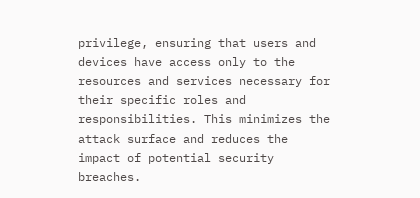privilege, ensuring that users and devices have access only to the resources and services necessary for their specific roles and responsibilities. This minimizes the attack surface and reduces the impact of potential security breaches.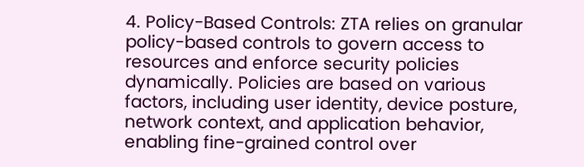4. Policy-Based Controls: ZTA relies on granular policy-based controls to govern access to resources and enforce security policies dynamically. Policies are based on various factors, including user identity, device posture, network context, and application behavior, enabling fine-grained control over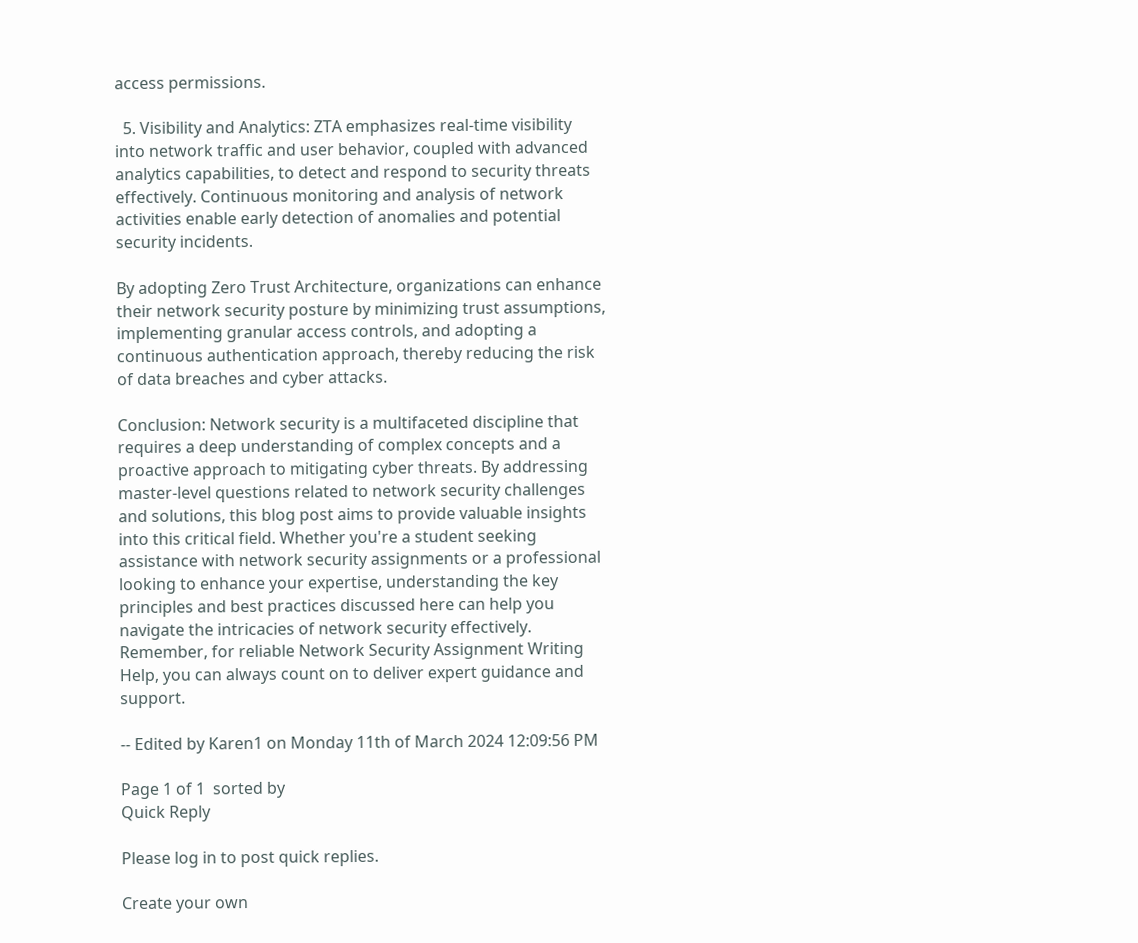access permissions.

  5. Visibility and Analytics: ZTA emphasizes real-time visibility into network traffic and user behavior, coupled with advanced analytics capabilities, to detect and respond to security threats effectively. Continuous monitoring and analysis of network activities enable early detection of anomalies and potential security incidents.

By adopting Zero Trust Architecture, organizations can enhance their network security posture by minimizing trust assumptions, implementing granular access controls, and adopting a continuous authentication approach, thereby reducing the risk of data breaches and cyber attacks.

Conclusion: Network security is a multifaceted discipline that requires a deep understanding of complex concepts and a proactive approach to mitigating cyber threats. By addressing master-level questions related to network security challenges and solutions, this blog post aims to provide valuable insights into this critical field. Whether you're a student seeking assistance with network security assignments or a professional looking to enhance your expertise, understanding the key principles and best practices discussed here can help you navigate the intricacies of network security effectively. Remember, for reliable Network Security Assignment Writing Help, you can always count on to deliver expert guidance and support.

-- Edited by Karen1 on Monday 11th of March 2024 12:09:56 PM

Page 1 of 1  sorted by
Quick Reply

Please log in to post quick replies.

Create your own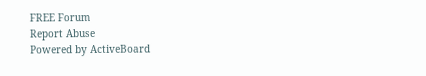FREE Forum
Report Abuse
Powered by ActiveBoard